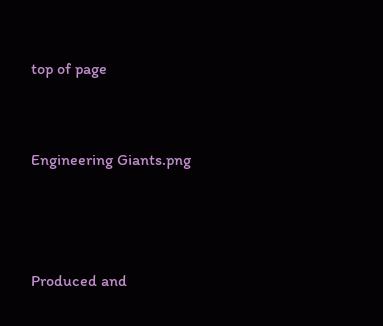top of page


Engineering Giants.png



Produced and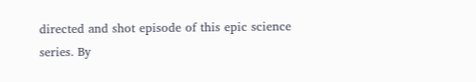directed and shot episode of this epic science series. By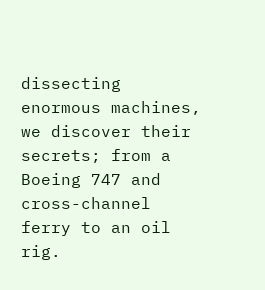dissecting enormous machines, we discover their secrets; from a Boeing 747 and cross-channel ferry to an oil rig.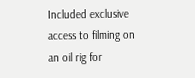Included exclusive access to filming on an oil rig for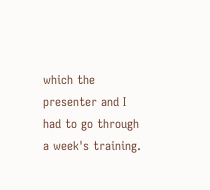which the presenter and I had to go through a week's training.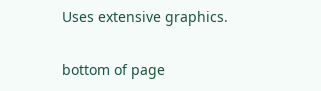Uses extensive graphics.

bottom of page